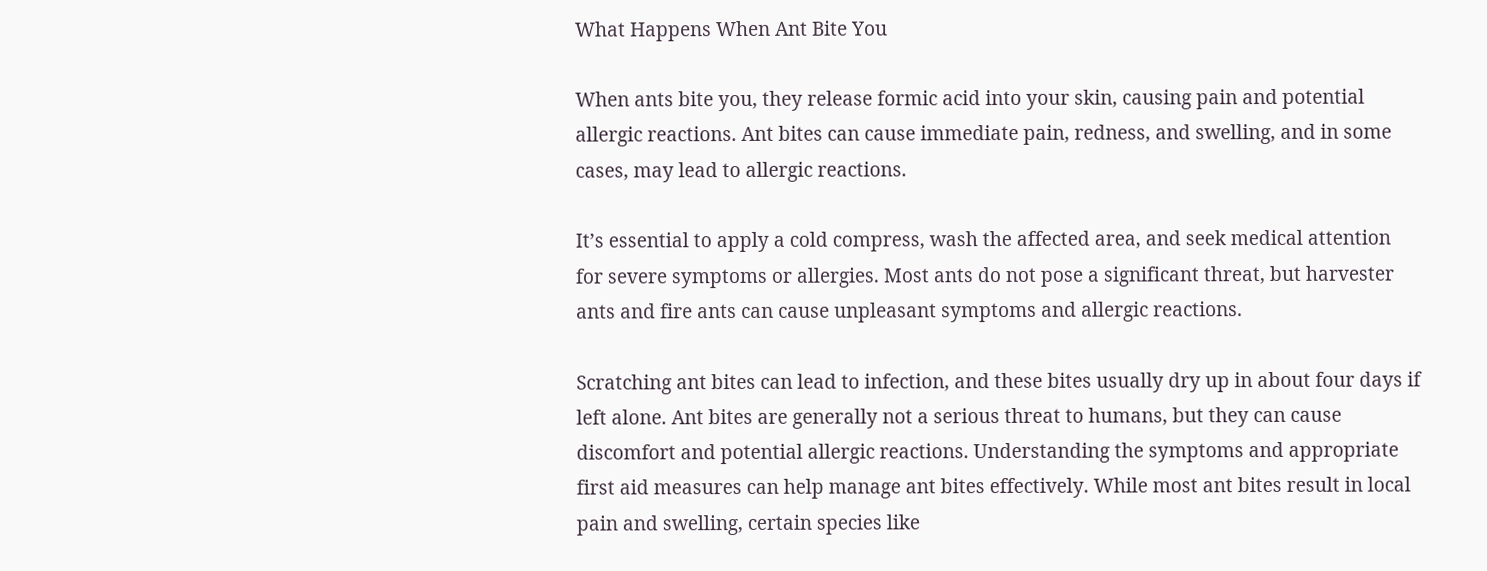What Happens When Ant Bite You

When ants bite you, they release formic acid into your skin, causing pain and potential allergic reactions. Ant bites can cause immediate pain, redness, and swelling, and in some cases, may lead to allergic reactions.

It’s essential to apply a cold compress, wash the affected area, and seek medical attention for severe symptoms or allergies. Most ants do not pose a significant threat, but harvester ants and fire ants can cause unpleasant symptoms and allergic reactions.

Scratching ant bites can lead to infection, and these bites usually dry up in about four days if left alone. Ant bites are generally not a serious threat to humans, but they can cause discomfort and potential allergic reactions. Understanding the symptoms and appropriate first aid measures can help manage ant bites effectively. While most ant bites result in local pain and swelling, certain species like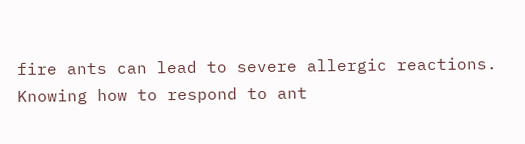fire ants can lead to severe allergic reactions. Knowing how to respond to ant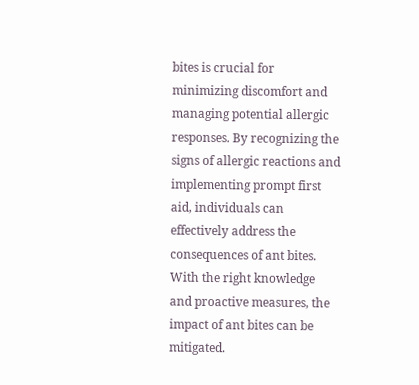bites is crucial for minimizing discomfort and managing potential allergic responses. By recognizing the signs of allergic reactions and implementing prompt first aid, individuals can effectively address the consequences of ant bites. With the right knowledge and proactive measures, the impact of ant bites can be mitigated.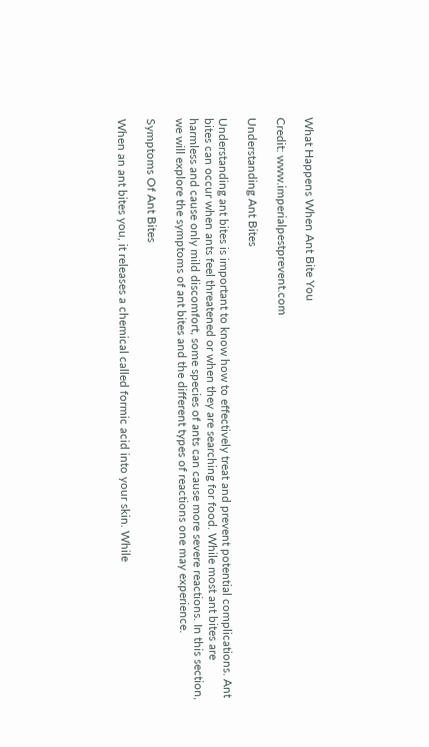What Happens When Ant Bite You

Credit: www.imperialpestprevent.com

Understanding Ant Bites

Understanding ant bites is important to know how to effectively treat and prevent potential complications. Ant bites can occur when ants feel threatened or when they are searching for food. While most ant bites are harmless and cause only mild discomfort, some species of ants can cause more severe reactions. In this section, we will explore the symptoms of ant bites and the different types of reactions one may experience.

Symptoms Of Ant Bites

When an ant bites you, it releases a chemical called formic acid into your skin. While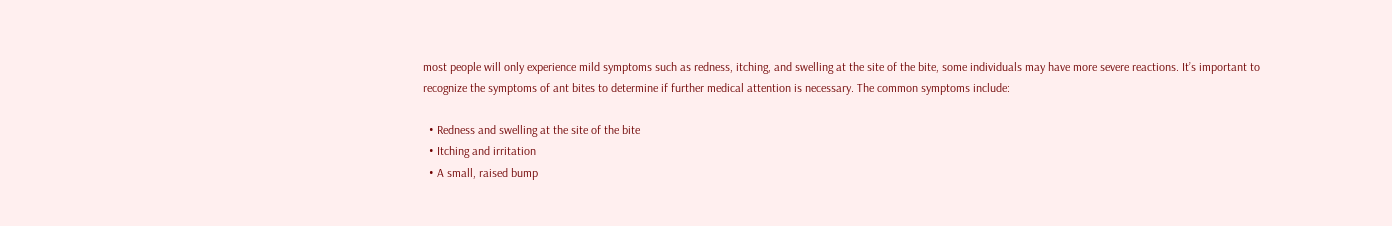most people will only experience mild symptoms such as redness, itching, and swelling at the site of the bite, some individuals may have more severe reactions. It’s important to recognize the symptoms of ant bites to determine if further medical attention is necessary. The common symptoms include:

  • Redness and swelling at the site of the bite
  • Itching and irritation
  • A small, raised bump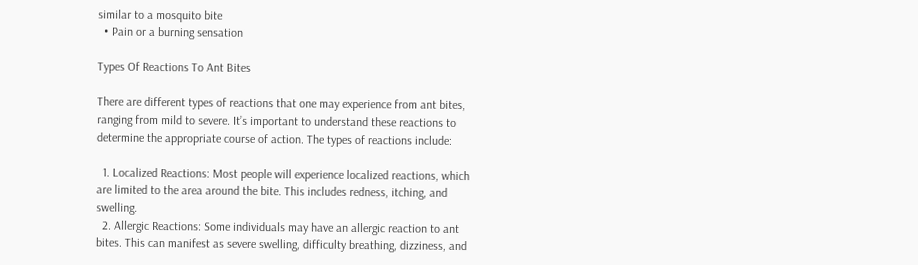similar to a mosquito bite
  • Pain or a burning sensation

Types Of Reactions To Ant Bites

There are different types of reactions that one may experience from ant bites, ranging from mild to severe. It’s important to understand these reactions to determine the appropriate course of action. The types of reactions include:

  1. Localized Reactions: Most people will experience localized reactions, which are limited to the area around the bite. This includes redness, itching, and swelling.
  2. Allergic Reactions: Some individuals may have an allergic reaction to ant bites. This can manifest as severe swelling, difficulty breathing, dizziness, and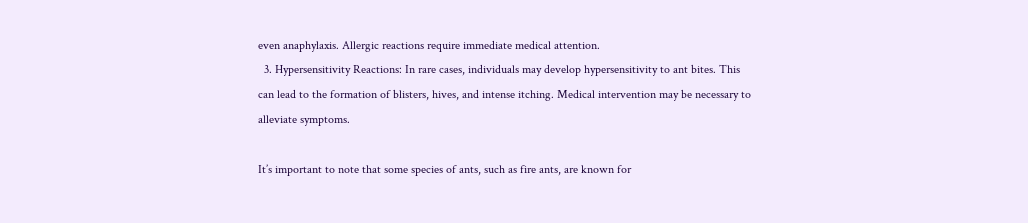even anaphylaxis. Allergic reactions require immediate medical attention.
  3. Hypersensitivity Reactions: In rare cases, individuals may develop hypersensitivity to ant bites. This can lead to the formation of blisters, hives, and intense itching. Medical intervention may be necessary to alleviate symptoms.

It’s important to note that some species of ants, such as fire ants, are known for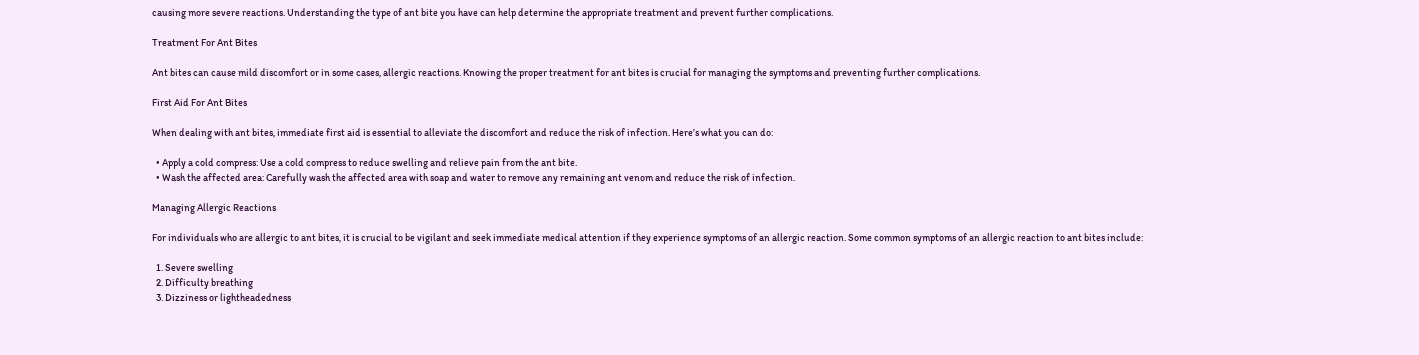causing more severe reactions. Understanding the type of ant bite you have can help determine the appropriate treatment and prevent further complications.

Treatment For Ant Bites

Ant bites can cause mild discomfort or in some cases, allergic reactions. Knowing the proper treatment for ant bites is crucial for managing the symptoms and preventing further complications.

First Aid For Ant Bites

When dealing with ant bites, immediate first aid is essential to alleviate the discomfort and reduce the risk of infection. Here’s what you can do:

  • Apply a cold compress: Use a cold compress to reduce swelling and relieve pain from the ant bite.
  • Wash the affected area: Carefully wash the affected area with soap and water to remove any remaining ant venom and reduce the risk of infection.

Managing Allergic Reactions

For individuals who are allergic to ant bites, it is crucial to be vigilant and seek immediate medical attention if they experience symptoms of an allergic reaction. Some common symptoms of an allergic reaction to ant bites include:

  1. Severe swelling
  2. Difficulty breathing
  3. Dizziness or lightheadedness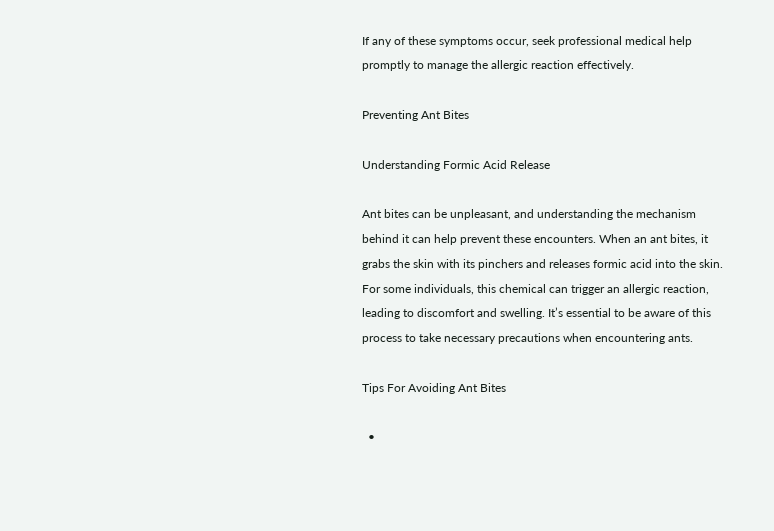If any of these symptoms occur, seek professional medical help promptly to manage the allergic reaction effectively.

Preventing Ant Bites

Understanding Formic Acid Release

Ant bites can be unpleasant, and understanding the mechanism behind it can help prevent these encounters. When an ant bites, it grabs the skin with its pinchers and releases formic acid into the skin. For some individuals, this chemical can trigger an allergic reaction, leading to discomfort and swelling. It’s essential to be aware of this process to take necessary precautions when encountering ants.

Tips For Avoiding Ant Bites

  •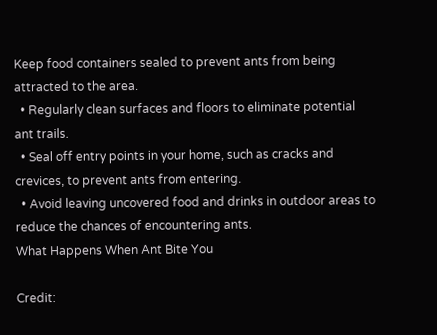Keep food containers sealed to prevent ants from being attracted to the area.
  • Regularly clean surfaces and floors to eliminate potential ant trails.
  • Seal off entry points in your home, such as cracks and crevices, to prevent ants from entering.
  • Avoid leaving uncovered food and drinks in outdoor areas to reduce the chances of encountering ants.
What Happens When Ant Bite You

Credit: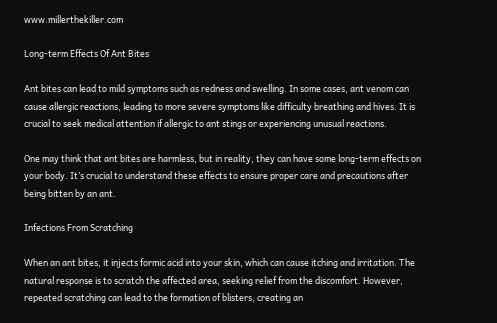www.millerthekiller.com

Long-term Effects Of Ant Bites

Ant bites can lead to mild symptoms such as redness and swelling. In some cases, ant venom can cause allergic reactions, leading to more severe symptoms like difficulty breathing and hives. It is crucial to seek medical attention if allergic to ant stings or experiencing unusual reactions.

One may think that ant bites are harmless, but in reality, they can have some long-term effects on your body. It’s crucial to understand these effects to ensure proper care and precautions after being bitten by an ant.

Infections From Scratching

When an ant bites, it injects formic acid into your skin, which can cause itching and irritation. The natural response is to scratch the affected area, seeking relief from the discomfort. However, repeated scratching can lead to the formation of blisters, creating an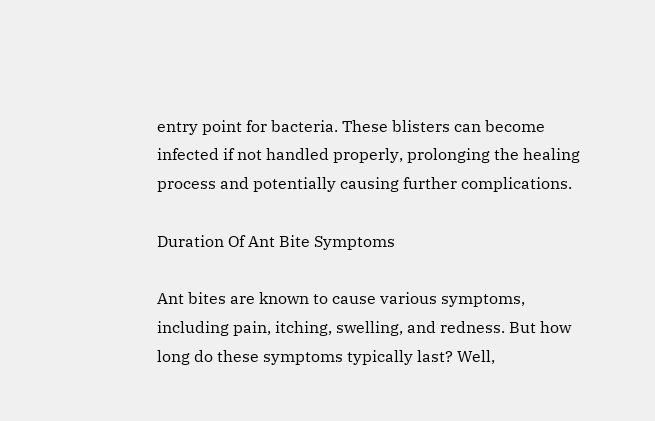entry point for bacteria. These blisters can become infected if not handled properly, prolonging the healing process and potentially causing further complications.

Duration Of Ant Bite Symptoms

Ant bites are known to cause various symptoms, including pain, itching, swelling, and redness. But how long do these symptoms typically last? Well,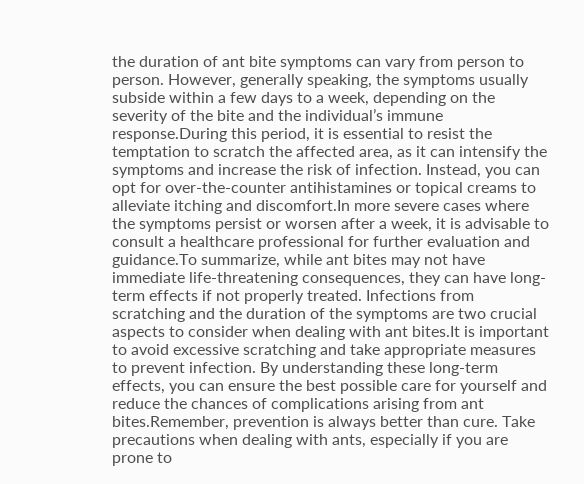the duration of ant bite symptoms can vary from person to person. However, generally speaking, the symptoms usually subside within a few days to a week, depending on the severity of the bite and the individual’s immune response.During this period, it is essential to resist the temptation to scratch the affected area, as it can intensify the symptoms and increase the risk of infection. Instead, you can opt for over-the-counter antihistamines or topical creams to alleviate itching and discomfort.In more severe cases where the symptoms persist or worsen after a week, it is advisable to consult a healthcare professional for further evaluation and guidance.To summarize, while ant bites may not have immediate life-threatening consequences, they can have long-term effects if not properly treated. Infections from scratching and the duration of the symptoms are two crucial aspects to consider when dealing with ant bites.It is important to avoid excessive scratching and take appropriate measures to prevent infection. By understanding these long-term effects, you can ensure the best possible care for yourself and reduce the chances of complications arising from ant bites.Remember, prevention is always better than cure. Take precautions when dealing with ants, especially if you are prone to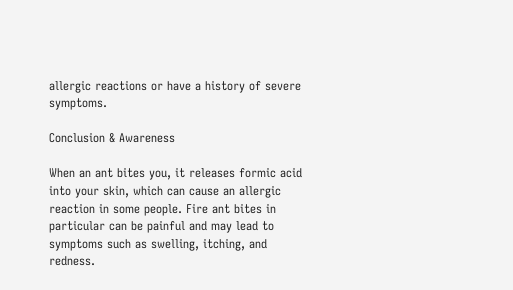allergic reactions or have a history of severe symptoms.

Conclusion & Awareness

When an ant bites you, it releases formic acid into your skin, which can cause an allergic reaction in some people. Fire ant bites in particular can be painful and may lead to symptoms such as swelling, itching, and redness.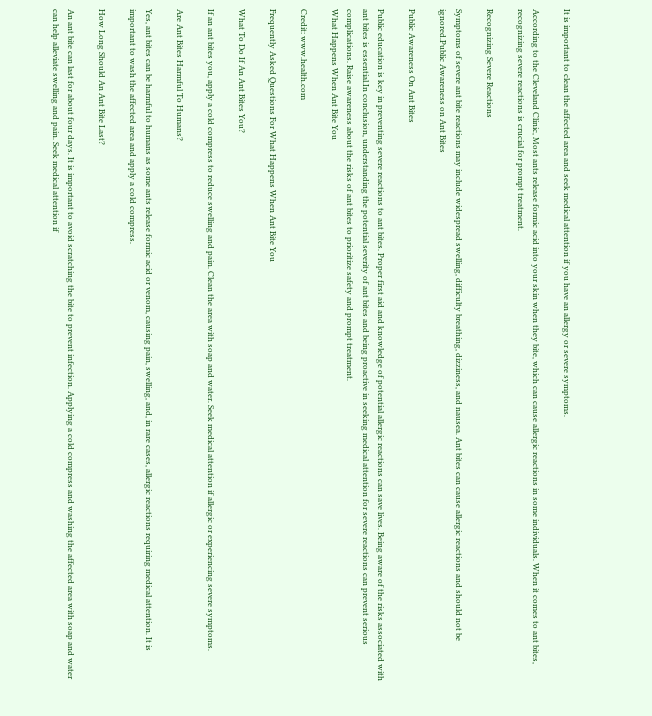It is important to clean the affected area and seek medical attention if you have an allergy or severe symptoms.

According to the Cleveland Clinic, Most ants release formic acid into your skin when they bite, which can cause allergic reactions in some individuals. When it comes to ant bites, recognizing severe reactions is crucial for prompt treatment.

Recognizing Severe Reactions

Symptoms of severe ant bite reactions may include widespread swelling, difficulty breathing, dizziness, and nausea. Ant bites can cause allergic reactions and should not be ignored.Public Awareness on Ant Bites

Public Awareness On Ant Bites

Public education is key in preventing severe reactions to ant bites. Proper first aid and knowledge of potential allergic reactions can save lives. Being aware of the risks associated with ant bites is essential.In conclusion, understanding the potential severity of ant bites and being proactive in seeking medical attention for severe reactions can prevent serious complications. Raise awareness about the risks of ant bites to prioritize safety and prompt treatment.
What Happens When Ant Bite You

Credit: www.health.com

Frequently Asked Questions For What Happens When Ant Bite You

What To Do If An Ant Bites You?

If an ant bites you, apply a cold compress to reduce swelling and pain. Clean the area with soap and water. Seek medical attention if allergic or experiencing severe symptoms.

Are Ant Bites Harmful To Humans?

Yes, ant bites can be harmful to humans as some ants release formic acid or venom, causing pain, swelling, and, in rare cases, allergic reactions requiring medical attention. It is important to wash the affected area and apply a cold compress.

How Long Should An Ant Bite Last?

An ant bite can last for about four days. It is important to avoid scratching the bite to prevent infection. Applying a cold compress and washing the affected area with soap and water can help alleviate swelling and pain. Seek medical attention if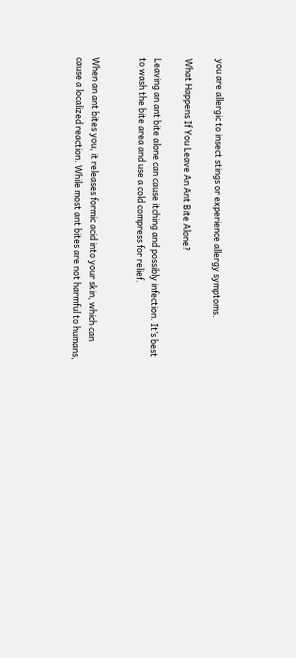you are allergic to insect stings or experience allergy symptoms.

What Happens If You Leave An Ant Bite Alone?

Leaving an ant bite alone can cause itching and possibly infection. It’s best to wash the bite area and use a cold compress for relief.


When an ant bites you, it releases formic acid into your skin, which can cause a localized reaction. While most ant bites are not harmful to humans,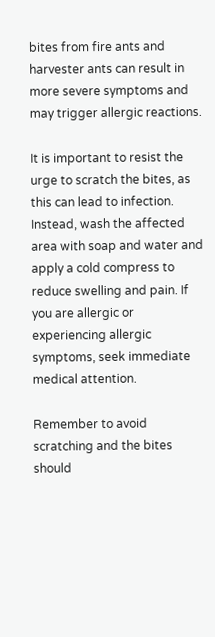bites from fire ants and harvester ants can result in more severe symptoms and may trigger allergic reactions.

It is important to resist the urge to scratch the bites, as this can lead to infection. Instead, wash the affected area with soap and water and apply a cold compress to reduce swelling and pain. If you are allergic or experiencing allergic symptoms, seek immediate medical attention.

Remember to avoid scratching and the bites should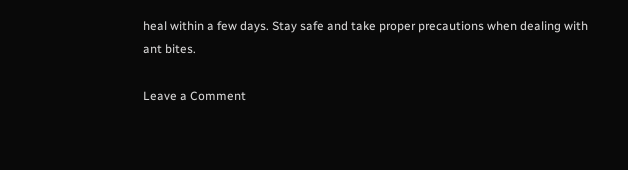heal within a few days. Stay safe and take proper precautions when dealing with ant bites.

Leave a Comment